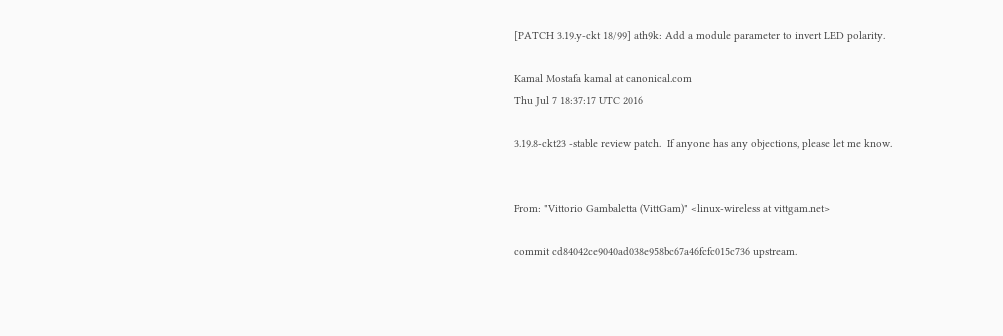[PATCH 3.19.y-ckt 18/99] ath9k: Add a module parameter to invert LED polarity.

Kamal Mostafa kamal at canonical.com
Thu Jul 7 18:37:17 UTC 2016

3.19.8-ckt23 -stable review patch.  If anyone has any objections, please let me know.


From: "Vittorio Gambaletta (VittGam)" <linux-wireless at vittgam.net>

commit cd84042ce9040ad038e958bc67a46fcfc015c736 upstream.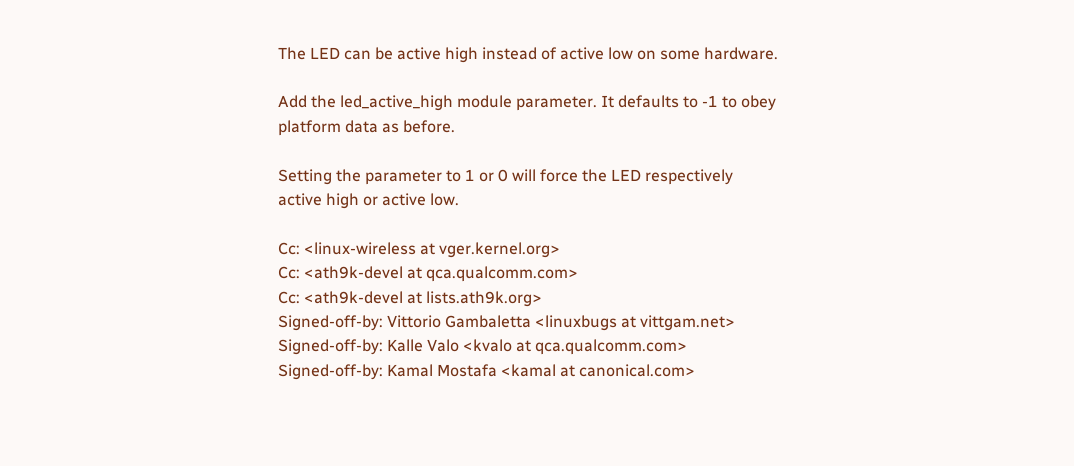The LED can be active high instead of active low on some hardware.

Add the led_active_high module parameter. It defaults to -1 to obey
platform data as before.

Setting the parameter to 1 or 0 will force the LED respectively
active high or active low.

Cc: <linux-wireless at vger.kernel.org>
Cc: <ath9k-devel at qca.qualcomm.com>
Cc: <ath9k-devel at lists.ath9k.org>
Signed-off-by: Vittorio Gambaletta <linuxbugs at vittgam.net>
Signed-off-by: Kalle Valo <kvalo at qca.qualcomm.com>
Signed-off-by: Kamal Mostafa <kamal at canonical.com>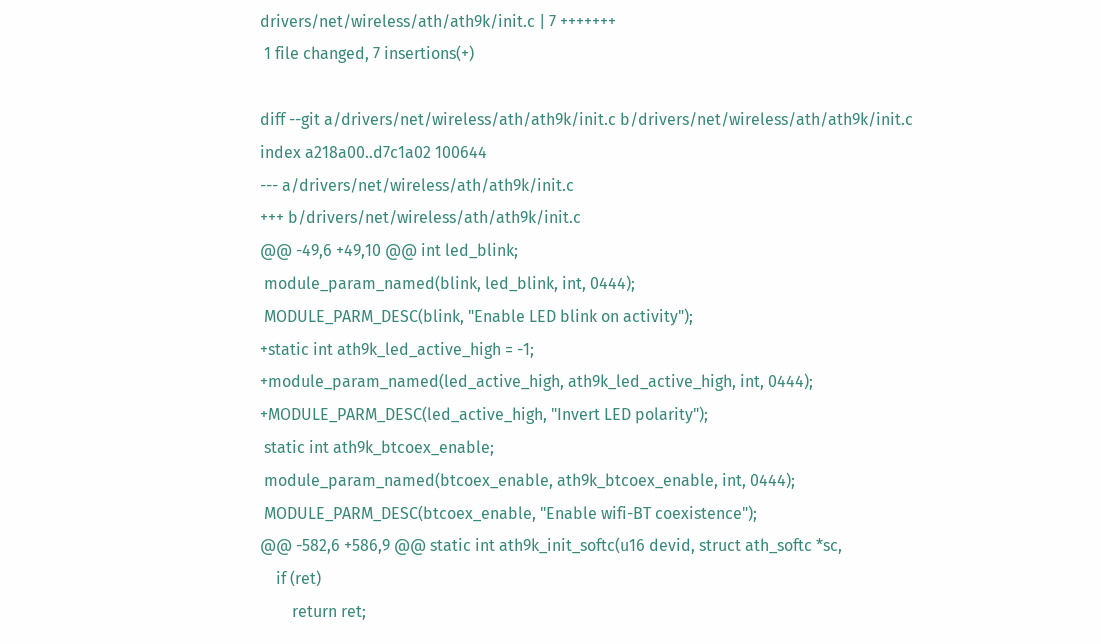drivers/net/wireless/ath/ath9k/init.c | 7 +++++++
 1 file changed, 7 insertions(+)

diff --git a/drivers/net/wireless/ath/ath9k/init.c b/drivers/net/wireless/ath/ath9k/init.c
index a218a00..d7c1a02 100644
--- a/drivers/net/wireless/ath/ath9k/init.c
+++ b/drivers/net/wireless/ath/ath9k/init.c
@@ -49,6 +49,10 @@ int led_blink;
 module_param_named(blink, led_blink, int, 0444);
 MODULE_PARM_DESC(blink, "Enable LED blink on activity");
+static int ath9k_led_active_high = -1;
+module_param_named(led_active_high, ath9k_led_active_high, int, 0444);
+MODULE_PARM_DESC(led_active_high, "Invert LED polarity");
 static int ath9k_btcoex_enable;
 module_param_named(btcoex_enable, ath9k_btcoex_enable, int, 0444);
 MODULE_PARM_DESC(btcoex_enable, "Enable wifi-BT coexistence");
@@ -582,6 +586,9 @@ static int ath9k_init_softc(u16 devid, struct ath_softc *sc,
    if (ret)
        return ret;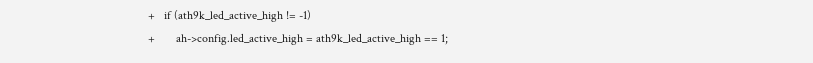+   if (ath9k_led_active_high != -1)
+       ah->config.led_active_high = ath9k_led_active_high == 1;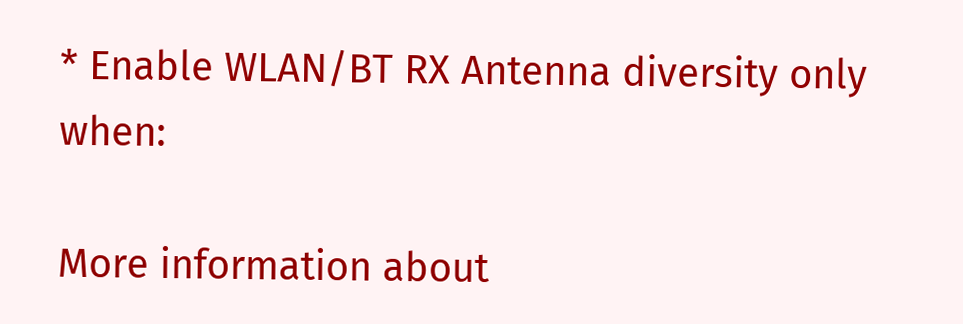* Enable WLAN/BT RX Antenna diversity only when:

More information about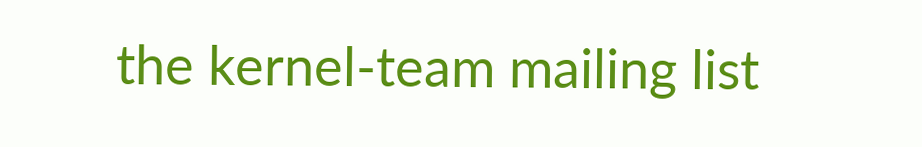the kernel-team mailing list